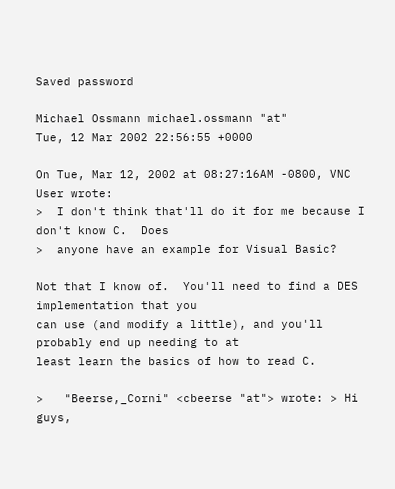Saved password

Michael Ossmann michael.ossmann "at"
Tue, 12 Mar 2002 22:56:55 +0000

On Tue, Mar 12, 2002 at 08:27:16AM -0800, VNC User wrote:
>  I don't think that'll do it for me because I don't know C.  Does
>  anyone have an example for Visual Basic?

Not that I know of.  You'll need to find a DES implementation that you
can use (and modify a little), and you'll probably end up needing to at
least learn the basics of how to read C.

>   "Beerse,_Corni" <cbeerse "at"> wrote: > Hi guys,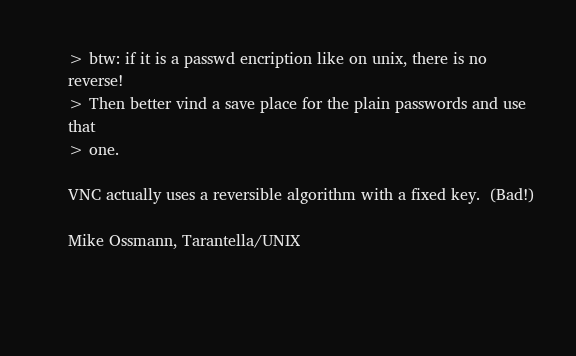> btw: if it is a passwd encription like on unix, there is no reverse!
> Then better vind a save place for the plain passwords and use that
> one.

VNC actually uses a reversible algorithm with a fixed key.  (Bad!)

Mike Ossmann, Tarantella/UNIX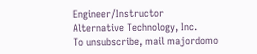Engineer/Instructor
Alternative Technology, Inc.
To unsubscribe, mail majordomo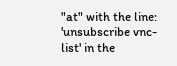"at" with the line:
'unsubscribe vnc-list' in the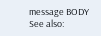message BODY
See also: